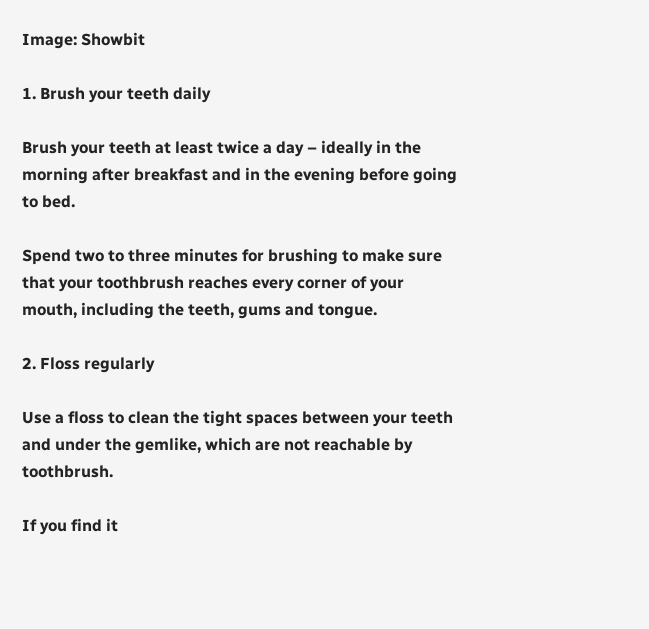Image: Showbit

1. Brush your teeth daily

Brush your teeth at least twice a day – ideally in the morning after breakfast and in the evening before going to bed.

Spend two to three minutes for brushing to make sure that your toothbrush reaches every corner of your mouth, including the teeth, gums and tongue.

2. Floss regularly

Use a floss to clean the tight spaces between your teeth and under the gemlike, which are not reachable by toothbrush.

If you find it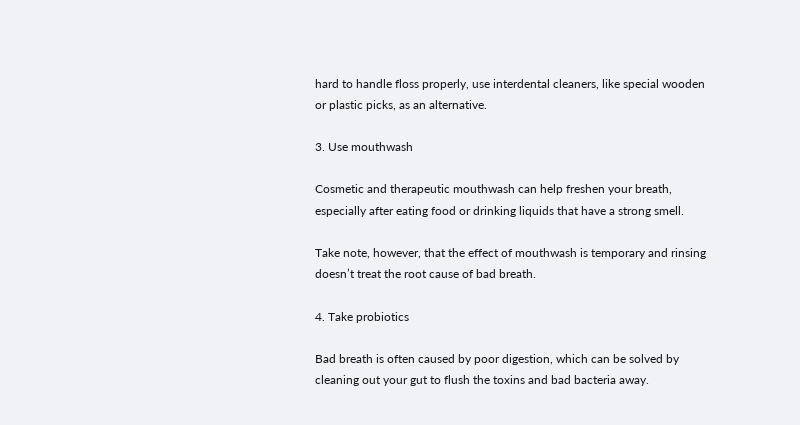hard to handle floss properly, use interdental cleaners, like special wooden or plastic picks, as an alternative.

3. Use mouthwash

Cosmetic and therapeutic mouthwash can help freshen your breath, especially after eating food or drinking liquids that have a strong smell.

Take note, however, that the effect of mouthwash is temporary and rinsing doesn’t treat the root cause of bad breath.

4. Take probiotics

Bad breath is often caused by poor digestion, which can be solved by cleaning out your gut to flush the toxins and bad bacteria away.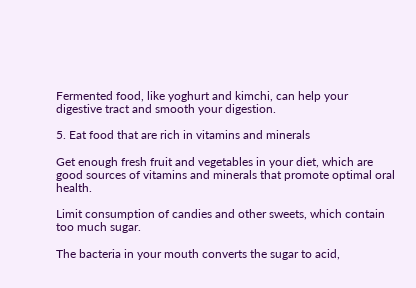Fermented food, like yoghurt and kimchi, can help your digestive tract and smooth your digestion.

5. Eat food that are rich in vitamins and minerals

Get enough fresh fruit and vegetables in your diet, which are good sources of vitamins and minerals that promote optimal oral health.

Limit consumption of candies and other sweets, which contain too much sugar.

The bacteria in your mouth converts the sugar to acid,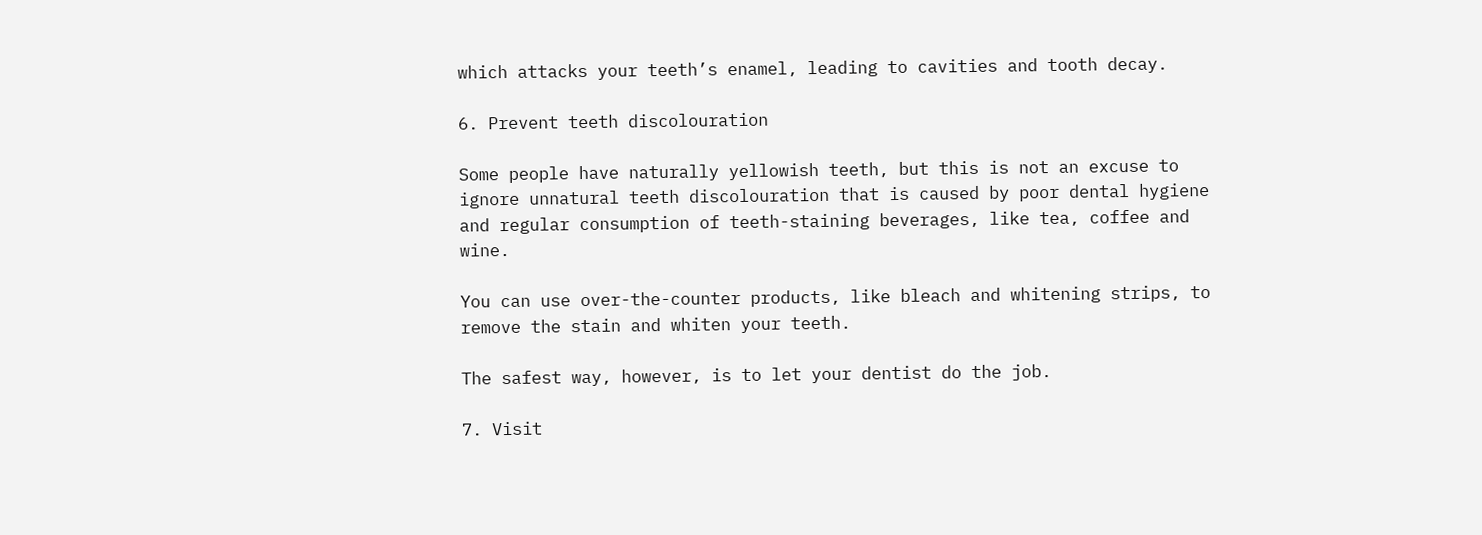which attacks your teeth’s enamel, leading to cavities and tooth decay.

6. Prevent teeth discolouration

Some people have naturally yellowish teeth, but this is not an excuse to ignore unnatural teeth discolouration that is caused by poor dental hygiene and regular consumption of teeth-staining beverages, like tea, coffee and wine.

You can use over-the-counter products, like bleach and whitening strips, to remove the stain and whiten your teeth.

The safest way, however, is to let your dentist do the job.

7. Visit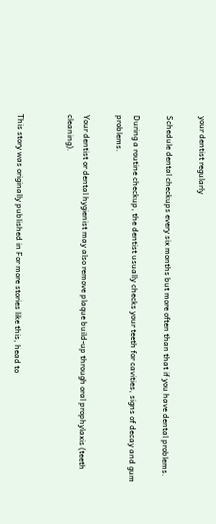your dentist regularly

Schedule dental checkups every six months but more often than that if you have dental problems.

During a routine checkup, the dentist usually checks your teeth for cavities, signs of decay and gum problems.

Your dentist or dental hygienist may also remove plaque build-up through oral prophylaxis (teeth cleaning).


This story was originally published in For more stories like this, head to